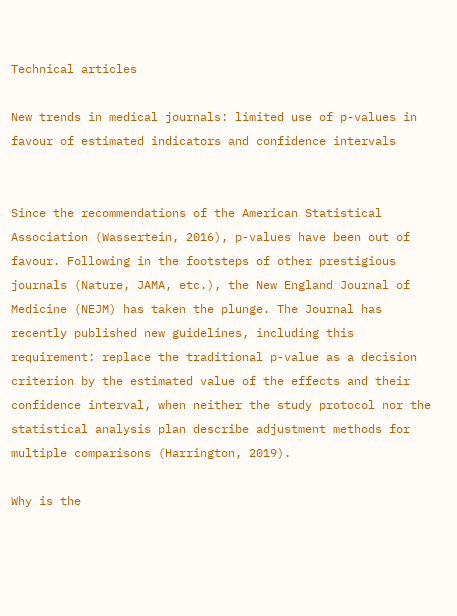Technical articles

New trends in medical journals: limited use of p-values in favour of estimated indicators and confidence intervals


Since the recommendations of the American Statistical Association (Wassertein, 2016), p-values have been out of favour. Following in the footsteps of other prestigious journals (Nature, JAMA, etc.), the New England Journal of Medicine (NEJM) has taken the plunge. The Journal has recently published new guidelines, including this requirement: replace the traditional p-value as a decision criterion by the estimated value of the effects and their confidence interval, when neither the study protocol nor the statistical analysis plan describe adjustment methods for multiple comparisons (Harrington, 2019).

Why is the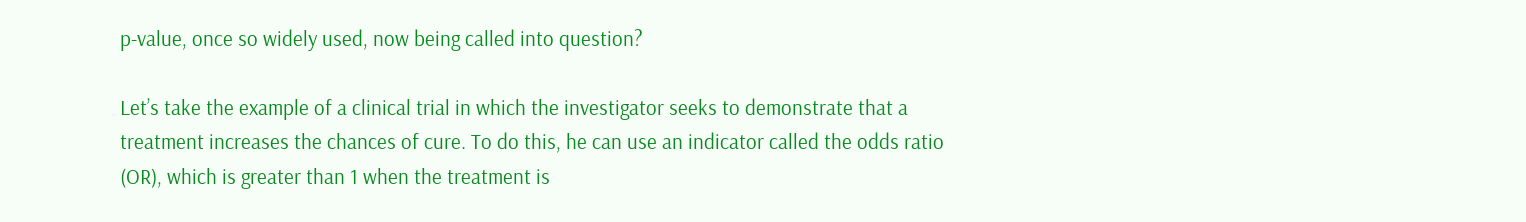p-value, once so widely used, now being called into question?

Let’s take the example of a clinical trial in which the investigator seeks to demonstrate that a treatment increases the chances of cure. To do this, he can use an indicator called the odds ratio (OR), which is greater than 1 when the treatment is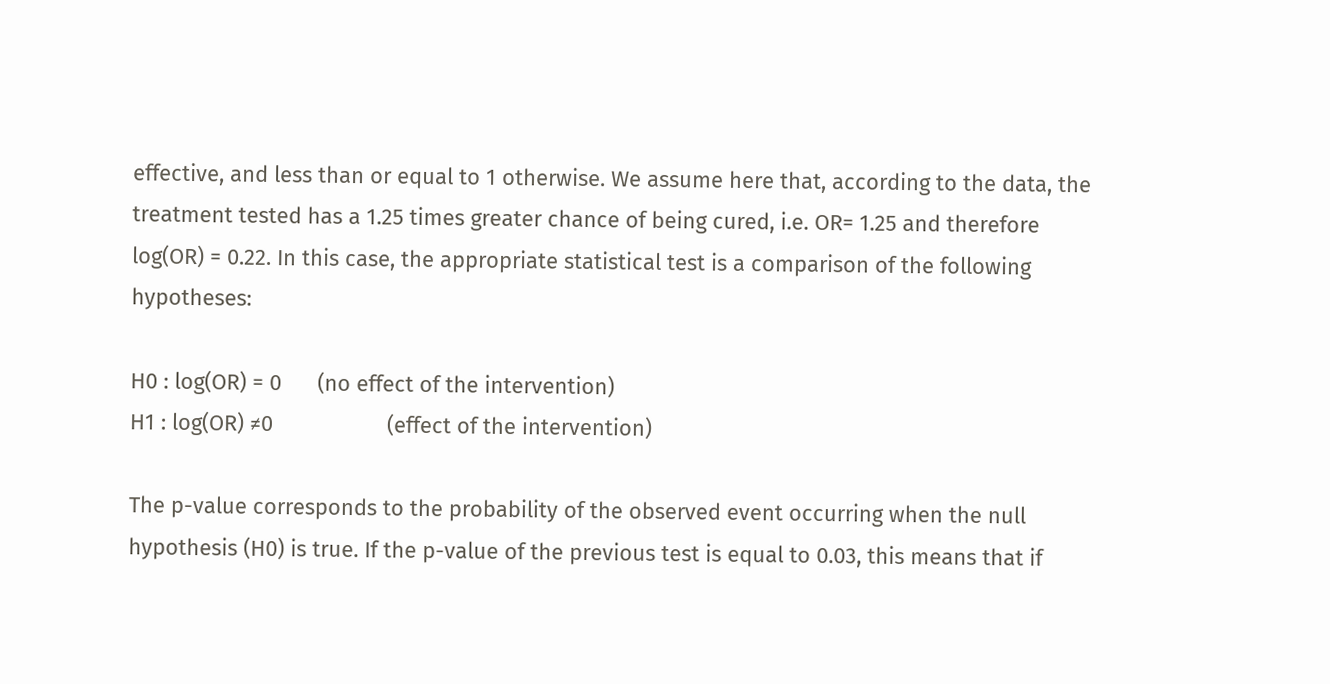effective, and less than or equal to 1 otherwise. We assume here that, according to the data, the treatment tested has a 1.25 times greater chance of being cured, i.e. OR= 1.25 and therefore log(OR) = 0.22. In this case, the appropriate statistical test is a comparison of the following hypotheses:

H0 : log(OR) = 0      (no effect of the intervention)
H1 : log(OR) ≠0                   (effect of the intervention)

The p-value corresponds to the probability of the observed event occurring when the null hypothesis (H0) is true. If the p-value of the previous test is equal to 0.03, this means that if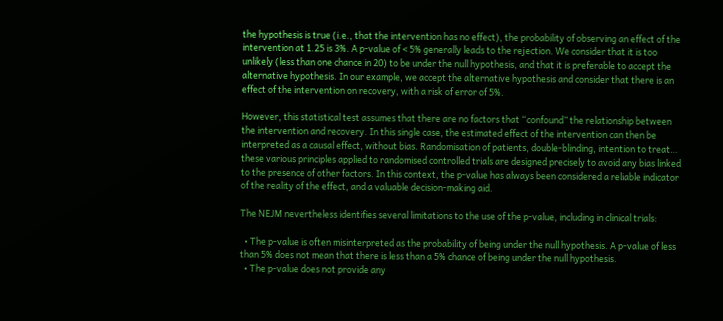the hypothesis is true (i.e., that the intervention has no effect), the probability of observing an effect of the intervention at 1.25 is 3%. A p-value of < 5% generally leads to the rejection. We consider that it is too unlikely (less than one chance in 20) to be under the null hypothesis, and that it is preferable to accept the alternative hypothesis. In our example, we accept the alternative hypothesis and consider that there is an effect of the intervention on recovery, with a risk of error of 5%.

However, this statistical test assumes that there are no factors that “confound” the relationship between the intervention and recovery. In this single case, the estimated effect of the intervention can then be interpreted as a causal effect, without bias. Randomisation of patients, double-blinding, intention to treat… these various principles applied to randomised controlled trials are designed precisely to avoid any bias linked to the presence of other factors. In this context, the p-value has always been considered a reliable indicator of the reality of the effect, and a valuable decision-making aid.

The NEJM nevertheless identifies several limitations to the use of the p-value, including in clinical trials:

  • The p-value is often misinterpreted as the probability of being under the null hypothesis. A p-value of less than 5% does not mean that there is less than a 5% chance of being under the null hypothesis.
  • The p-value does not provide any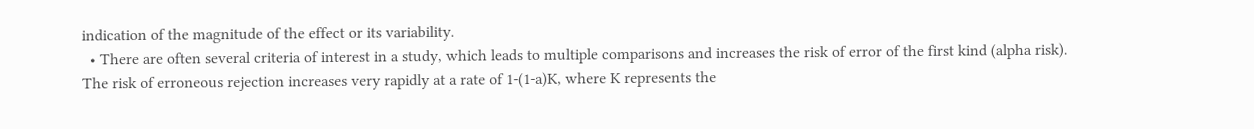indication of the magnitude of the effect or its variability.
  • There are often several criteria of interest in a study, which leads to multiple comparisons and increases the risk of error of the first kind (alpha risk). The risk of erroneous rejection increases very rapidly at a rate of 1-(1-a)K, where K represents the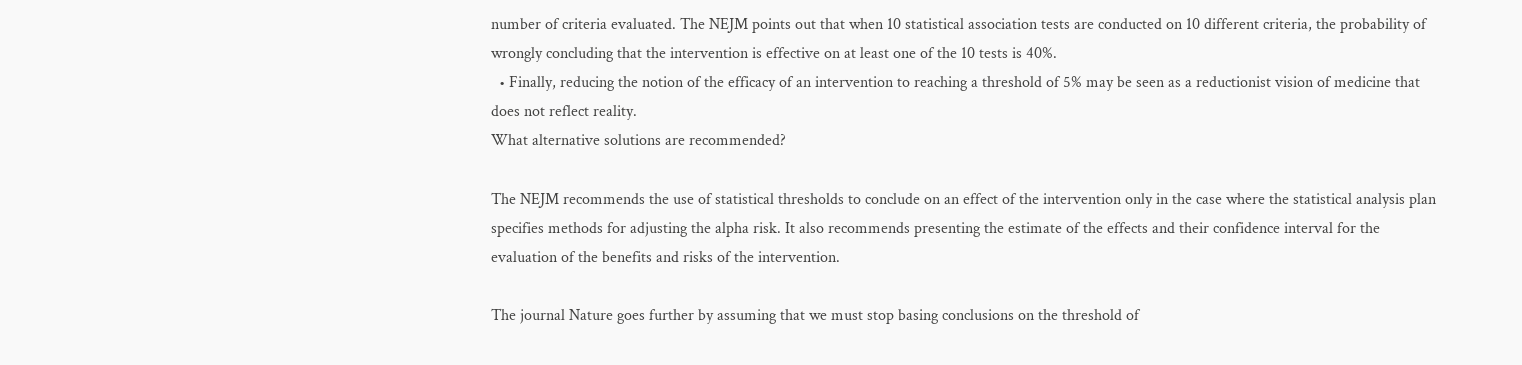number of criteria evaluated. The NEJM points out that when 10 statistical association tests are conducted on 10 different criteria, the probability of wrongly concluding that the intervention is effective on at least one of the 10 tests is 40%.
  • Finally, reducing the notion of the efficacy of an intervention to reaching a threshold of 5% may be seen as a reductionist vision of medicine that does not reflect reality.
What alternative solutions are recommended?

The NEJM recommends the use of statistical thresholds to conclude on an effect of the intervention only in the case where the statistical analysis plan specifies methods for adjusting the alpha risk. It also recommends presenting the estimate of the effects and their confidence interval for the evaluation of the benefits and risks of the intervention.

The journal Nature goes further by assuming that we must stop basing conclusions on the threshold of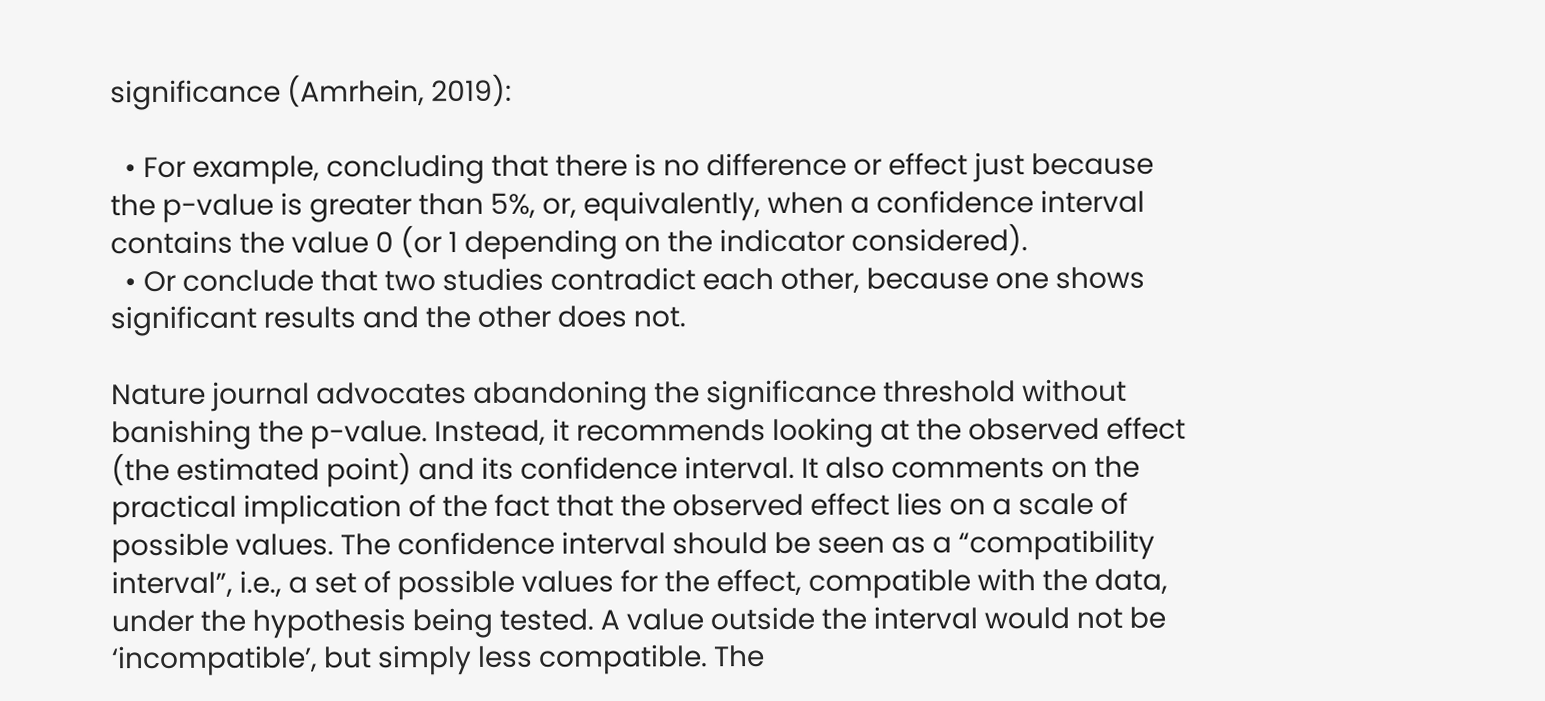significance (Amrhein, 2019):

  • For example, concluding that there is no difference or effect just because the p-value is greater than 5%, or, equivalently, when a confidence interval contains the value 0 (or 1 depending on the indicator considered).
  • Or conclude that two studies contradict each other, because one shows significant results and the other does not.

Nature journal advocates abandoning the significance threshold without banishing the p-value. Instead, it recommends looking at the observed effect (the estimated point) and its confidence interval. It also comments on the practical implication of the fact that the observed effect lies on a scale of possible values. The confidence interval should be seen as a “compatibility interval”, i.e., a set of possible values for the effect, compatible with the data, under the hypothesis being tested. A value outside the interval would not be ‘incompatible’, but simply less compatible. The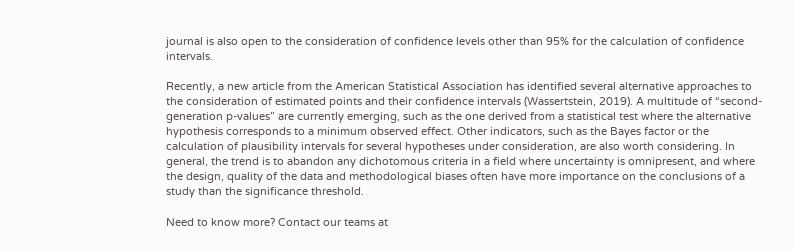journal is also open to the consideration of confidence levels other than 95% for the calculation of confidence intervals.

Recently, a new article from the American Statistical Association has identified several alternative approaches to the consideration of estimated points and their confidence intervals (Wassertstein, 2019). A multitude of “second-generation p-values” are currently emerging, such as the one derived from a statistical test where the alternative hypothesis corresponds to a minimum observed effect. Other indicators, such as the Bayes factor or the calculation of plausibility intervals for several hypotheses under consideration, are also worth considering. In general, the trend is to abandon any dichotomous criteria in a field where uncertainty is omnipresent, and where the design, quality of the data and methodological biases often have more importance on the conclusions of a study than the significance threshold.

Need to know more? Contact our teams at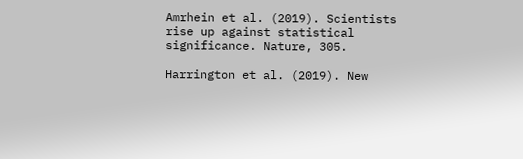Amrhein et al. (2019). Scientists rise up against statistical significance. Nature, 305.

Harrington et al. (2019). New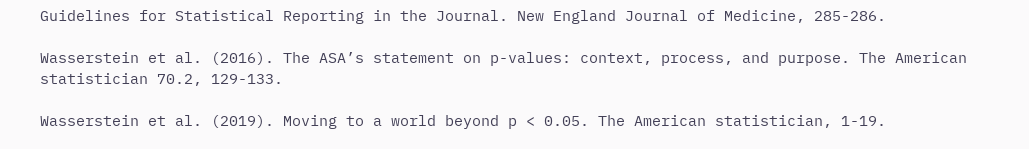Guidelines for Statistical Reporting in the Journal. New England Journal of Medicine, 285-286.

Wasserstein et al. (2016). The ASA’s statement on p-values: context, process, and purpose. The American statistician 70.2, 129-133.

Wasserstein et al. (2019). Moving to a world beyond p < 0.05. The American statistician, 1-19.